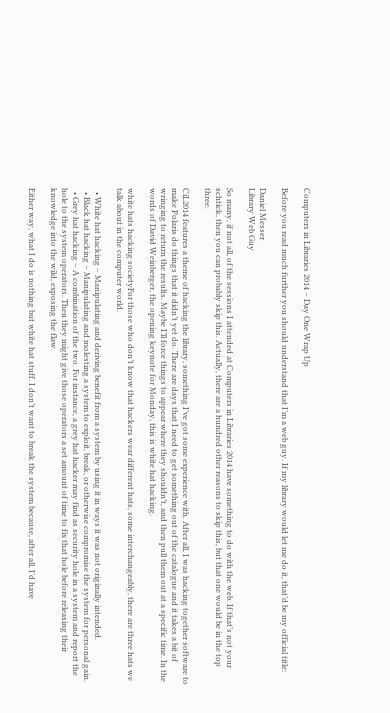Computers in Libraries 2014 – Day One Wrap Up

Before you read much further you should understand that I’m a web guy. If my library would let me do it, that’d be my official title:

Daniel Messer
Library Web Guy

So many, if not all, of the sessions I attended at Computers in Libraries 2014 have something to do with the web. If that’s not your schtick, then you can probably skip this. Actually, there are a hundred other reasons to skip this, but that one would be in the top three.

CiL2014 features a theme of hacking the library, something I’ve got some experience with. After all, I was hacking together software to make Polaris do things that it didn’t yet do. There are days that I need to get something out of the catalogue and it takes a bit of wringing to return the results. Maybe I’ll force things to appear where they shouldn’t, and then pull them out at a specific time. In the words of David Weinberger, the opening keynote for Monday, this is white hat hacking.

white hats hacking societyFor those who don’t know that hackers wear different hats, some interchangeably, there are three hats we talk about in the computer world.

  • White hat hacking – Manipulating and deriving benefit from a system by using it in ways it was not originally intended.
  • Black hat hacking – Manipulating and molesting a system to exploit, break, or otherwise compromise the system for personal gain.
  • Grey hat hacking – A combination of the two. For instance, a grey hat hacker may find as security hole in a system and report the hole to the system operators. Then they might give those operators a set amount of time to fix that hole before releasing their knowledge into the wild, exposing the flaw.

Either way, what I do is nothing but white hat stuff. I don’t want to break the system because, after all, I’d have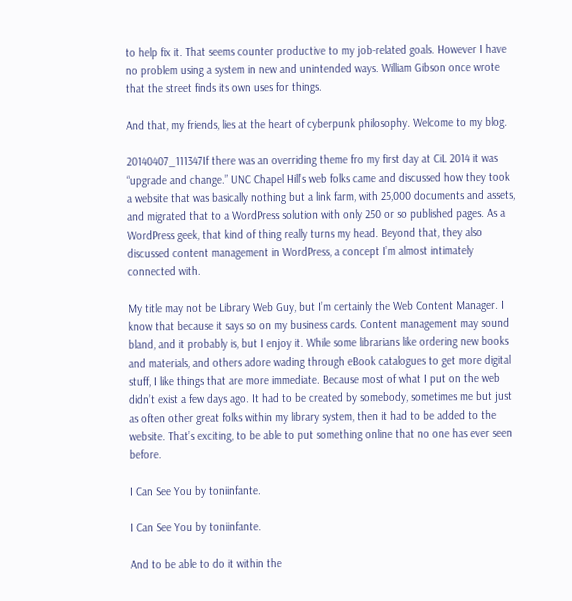to help fix it. That seems counter productive to my job-related goals. However I have no problem using a system in new and unintended ways. William Gibson once wrote that the street finds its own uses for things.

And that, my friends, lies at the heart of cyberpunk philosophy. Welcome to my blog.

20140407_111347If there was an overriding theme fro my first day at CiL 2014 it was “upgrade and change.” UNC Chapel Hill’s web folks came and discussed how they took a website that was basically nothing but a link farm, with 25,000 documents and assets, and migrated that to a WordPress solution with only 250 or so published pages. As a WordPress geek, that kind of thing really turns my head. Beyond that, they also discussed content management in WordPress, a concept I’m almost intimately connected with.

My title may not be Library Web Guy, but I’m certainly the Web Content Manager. I know that because it says so on my business cards. Content management may sound bland, and it probably is, but I enjoy it. While some librarians like ordering new books and materials, and others adore wading through eBook catalogues to get more digital stuff, I like things that are more immediate. Because most of what I put on the web didn’t exist a few days ago. It had to be created by somebody, sometimes me but just as often other great folks within my library system, then it had to be added to the website. That’s exciting, to be able to put something online that no one has ever seen before.

I Can See You by toniinfante.

I Can See You by toniinfante.

And to be able to do it within the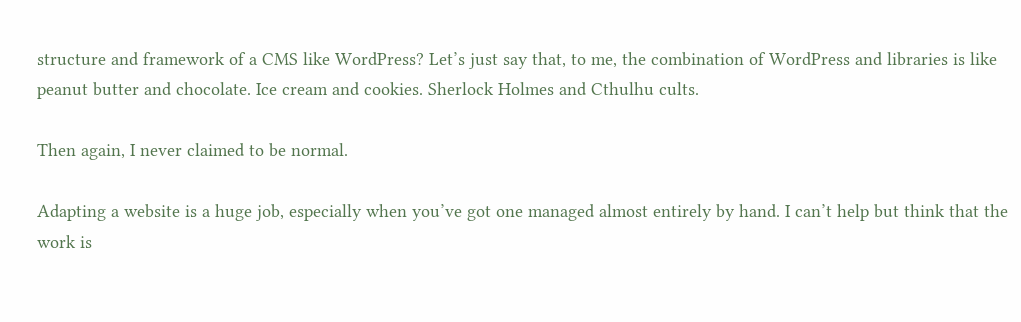structure and framework of a CMS like WordPress? Let’s just say that, to me, the combination of WordPress and libraries is like peanut butter and chocolate. Ice cream and cookies. Sherlock Holmes and Cthulhu cults.

Then again, I never claimed to be normal.

Adapting a website is a huge job, especially when you’ve got one managed almost entirely by hand. I can’t help but think that the work is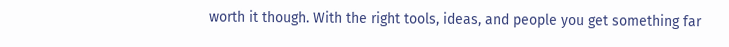worth it though. With the right tools, ideas, and people you get something far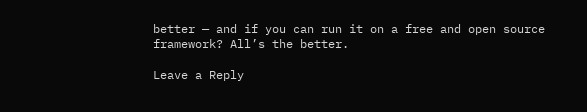better — and if you can run it on a free and open source framework? All’s the better.

Leave a Reply